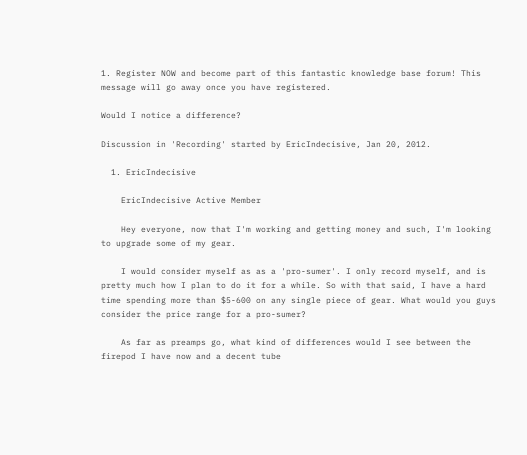1. Register NOW and become part of this fantastic knowledge base forum! This message will go away once you have registered.

Would I notice a difference?

Discussion in 'Recording' started by EricIndecisive, Jan 20, 2012.

  1. EricIndecisive

    EricIndecisive Active Member

    Hey everyone, now that I'm working and getting money and such, I'm looking to upgrade some of my gear.

    I would consider myself as as a 'pro-sumer'. I only record myself, and is pretty much how I plan to do it for a while. So with that said, I have a hard time spending more than $5-600 on any single piece of gear. What would you guys consider the price range for a pro-sumer?

    As far as preamps go, what kind of differences would I see between the firepod I have now and a decent tube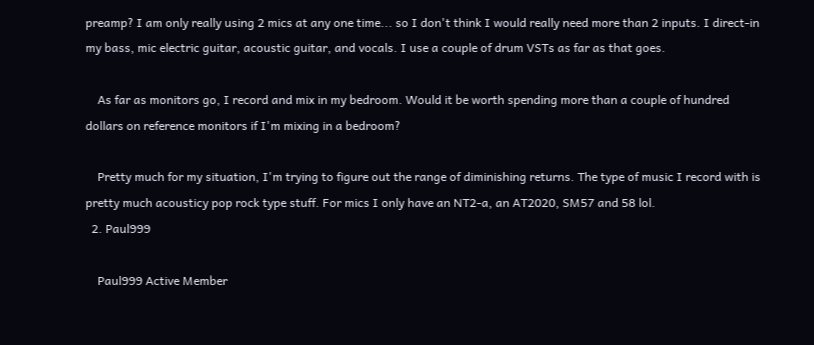preamp? I am only really using 2 mics at any one time... so I don't think I would really need more than 2 inputs. I direct-in my bass, mic electric guitar, acoustic guitar, and vocals. I use a couple of drum VSTs as far as that goes.

    As far as monitors go, I record and mix in my bedroom. Would it be worth spending more than a couple of hundred dollars on reference monitors if I'm mixing in a bedroom?

    Pretty much for my situation, I'm trying to figure out the range of diminishing returns. The type of music I record with is pretty much acousticy pop rock type stuff. For mics I only have an NT2-a, an AT2020, SM57 and 58 lol.
  2. Paul999

    Paul999 Active Member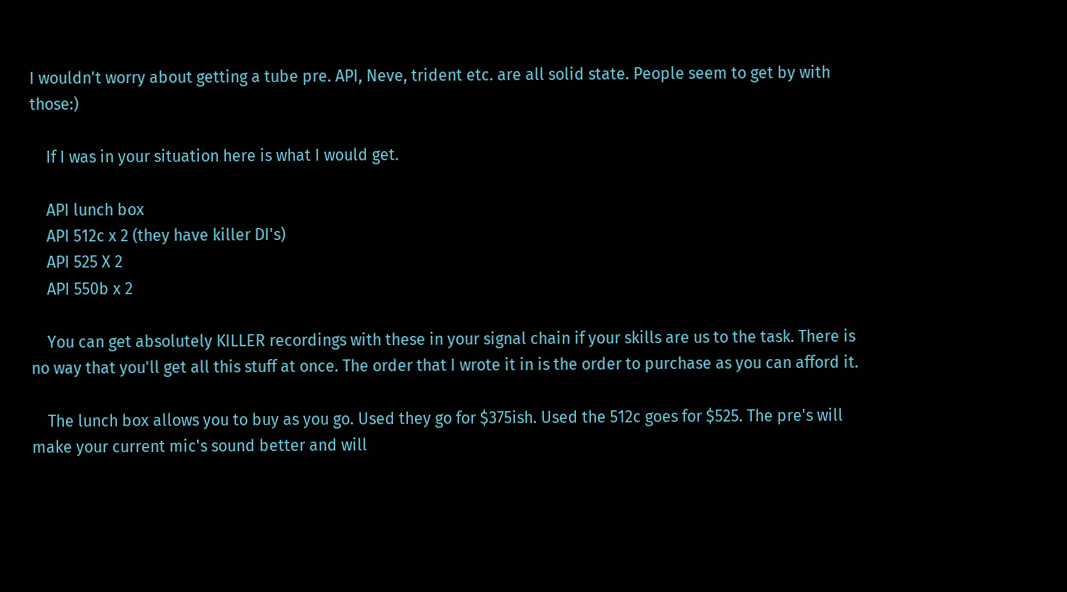I wouldn't worry about getting a tube pre. API, Neve, trident etc. are all solid state. People seem to get by with those:)

    If I was in your situation here is what I would get.

    API lunch box
    API 512c x 2 (they have killer DI's)
    API 525 X 2
    API 550b x 2

    You can get absolutely KILLER recordings with these in your signal chain if your skills are us to the task. There is no way that you'll get all this stuff at once. The order that I wrote it in is the order to purchase as you can afford it.

    The lunch box allows you to buy as you go. Used they go for $375ish. Used the 512c goes for $525. The pre's will make your current mic's sound better and will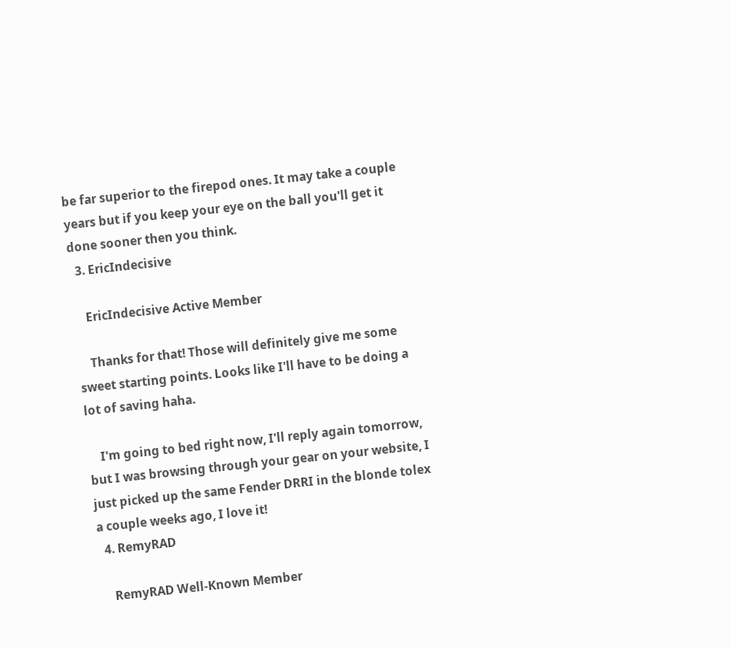be far superior to the firepod ones. It may take a couple years but if you keep your eye on the ball you'll get it done sooner then you think.
  3. EricIndecisive

    EricIndecisive Active Member

    Thanks for that! Those will definitely give me some sweet starting points. Looks like I'll have to be doing a lot of saving haha.

    I'm going to bed right now, I'll reply again tomorrow, but I was browsing through your gear on your website, I just picked up the same Fender DRRI in the blonde tolex a couple weeks ago, I love it!
  4. RemyRAD

    RemyRAD Well-Known Member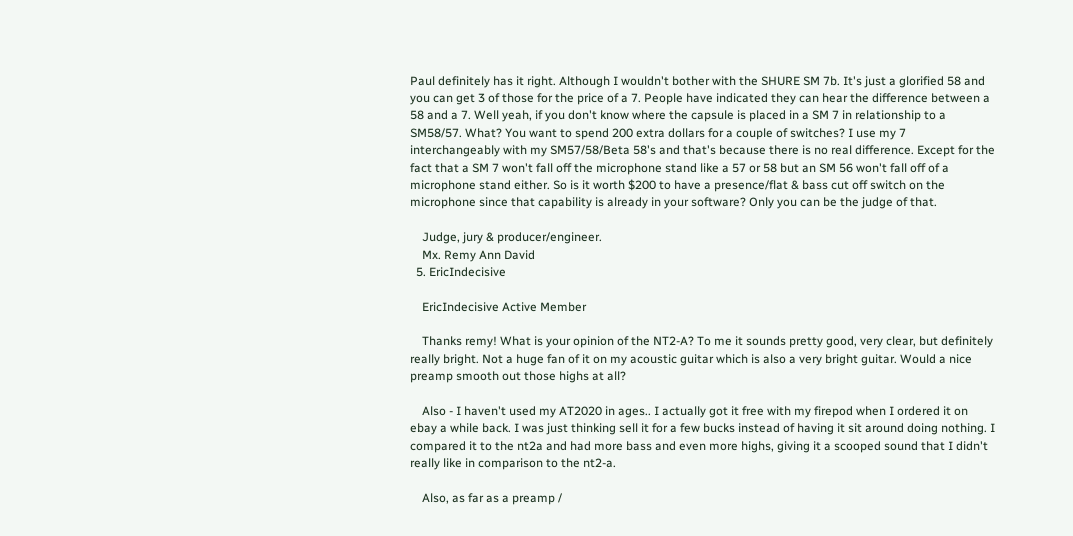Paul definitely has it right. Although I wouldn't bother with the SHURE SM 7b. It's just a glorified 58 and you can get 3 of those for the price of a 7. People have indicated they can hear the difference between a 58 and a 7. Well yeah, if you don't know where the capsule is placed in a SM 7 in relationship to a SM58/57. What? You want to spend 200 extra dollars for a couple of switches? I use my 7 interchangeably with my SM57/58/Beta 58's and that's because there is no real difference. Except for the fact that a SM 7 won't fall off the microphone stand like a 57 or 58 but an SM 56 won't fall off of a microphone stand either. So is it worth $200 to have a presence/flat & bass cut off switch on the microphone since that capability is already in your software? Only you can be the judge of that.

    Judge, jury & producer/engineer.
    Mx. Remy Ann David
  5. EricIndecisive

    EricIndecisive Active Member

    Thanks remy! What is your opinion of the NT2-A? To me it sounds pretty good, very clear, but definitely really bright. Not a huge fan of it on my acoustic guitar which is also a very bright guitar. Would a nice preamp smooth out those highs at all?

    Also - I haven't used my AT2020 in ages.. I actually got it free with my firepod when I ordered it on ebay a while back. I was just thinking sell it for a few bucks instead of having it sit around doing nothing. I compared it to the nt2a and had more bass and even more highs, giving it a scooped sound that I didn't really like in comparison to the nt2-a.

    Also, as far as a preamp /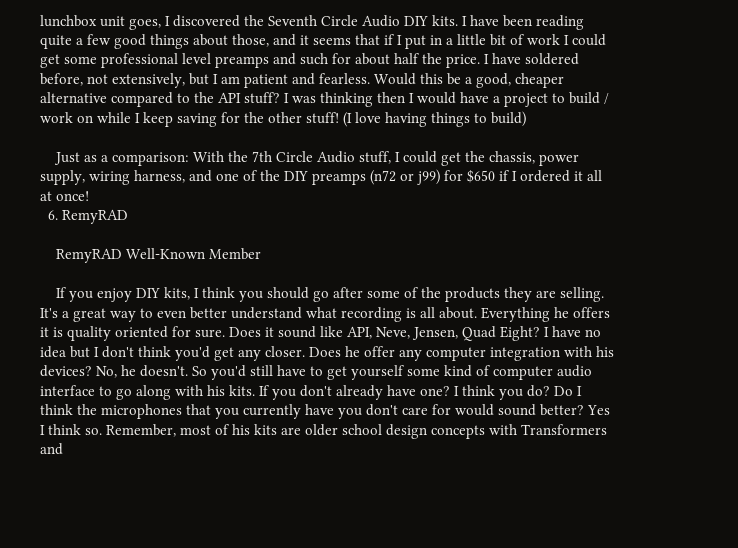lunchbox unit goes, I discovered the Seventh Circle Audio DIY kits. I have been reading quite a few good things about those, and it seems that if I put in a little bit of work I could get some professional level preamps and such for about half the price. I have soldered before, not extensively, but I am patient and fearless. Would this be a good, cheaper alternative compared to the API stuff? I was thinking then I would have a project to build / work on while I keep saving for the other stuff! (I love having things to build)

    Just as a comparison: With the 7th Circle Audio stuff, I could get the chassis, power supply, wiring harness, and one of the DIY preamps (n72 or j99) for $650 if I ordered it all at once!
  6. RemyRAD

    RemyRAD Well-Known Member

    If you enjoy DIY kits, I think you should go after some of the products they are selling. It's a great way to even better understand what recording is all about. Everything he offers it is quality oriented for sure. Does it sound like API, Neve, Jensen, Quad Eight? I have no idea but I don't think you'd get any closer. Does he offer any computer integration with his devices? No, he doesn't. So you'd still have to get yourself some kind of computer audio interface to go along with his kits. If you don't already have one? I think you do? Do I think the microphones that you currently have you don't care for would sound better? Yes I think so. Remember, most of his kits are older school design concepts with Transformers and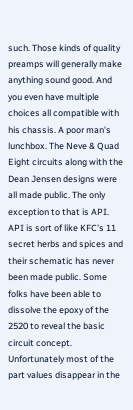such. Those kinds of quality preamps will generally make anything sound good. And you even have multiple choices all compatible with his chassis. A poor man's lunchbox. The Neve & Quad Eight circuits along with the Dean Jensen designs were all made public. The only exception to that is API. API is sort of like KFC's 11 secret herbs and spices and their schematic has never been made public. Some folks have been able to dissolve the epoxy of the 2520 to reveal the basic circuit concept. Unfortunately most of the part values disappear in the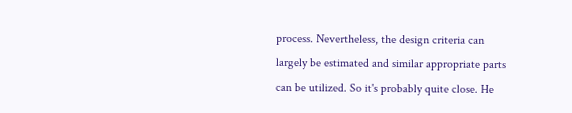process. Nevertheless, the design criteria can largely be estimated and similar appropriate parts can be utilized. So it's probably quite close. He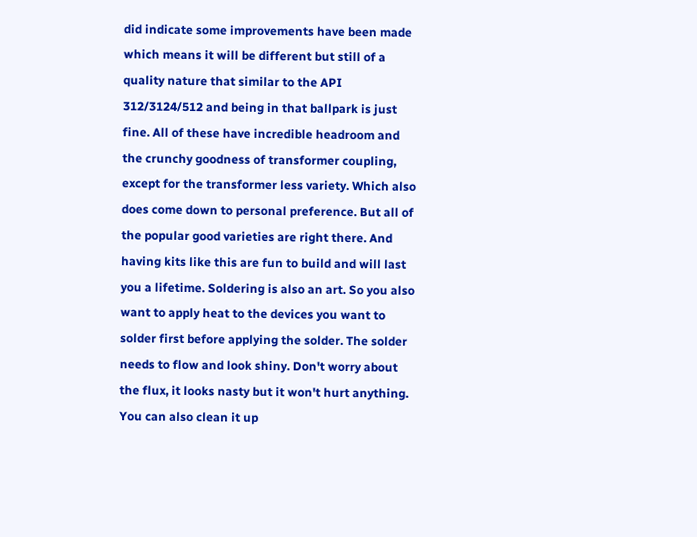did indicate some improvements have been made which means it will be different but still of a quality nature that similar to the API 312/3124/512 and being in that ballpark is just fine. All of these have incredible headroom and the crunchy goodness of transformer coupling, except for the transformer less variety. Which also does come down to personal preference. But all of the popular good varieties are right there. And having kits like this are fun to build and will last you a lifetime. Soldering is also an art. So you also want to apply heat to the devices you want to solder first before applying the solder. The solder needs to flow and look shiny. Don't worry about the flux, it looks nasty but it won't hurt anything. You can also clean it up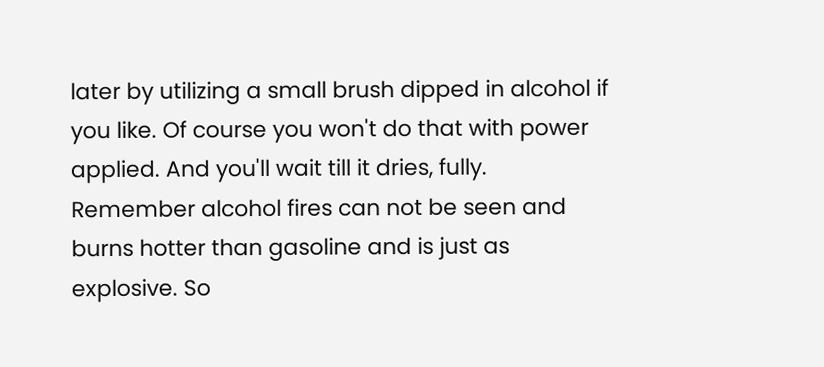later by utilizing a small brush dipped in alcohol if you like. Of course you won't do that with power applied. And you'll wait till it dries, fully. Remember alcohol fires can not be seen and burns hotter than gasoline and is just as explosive. So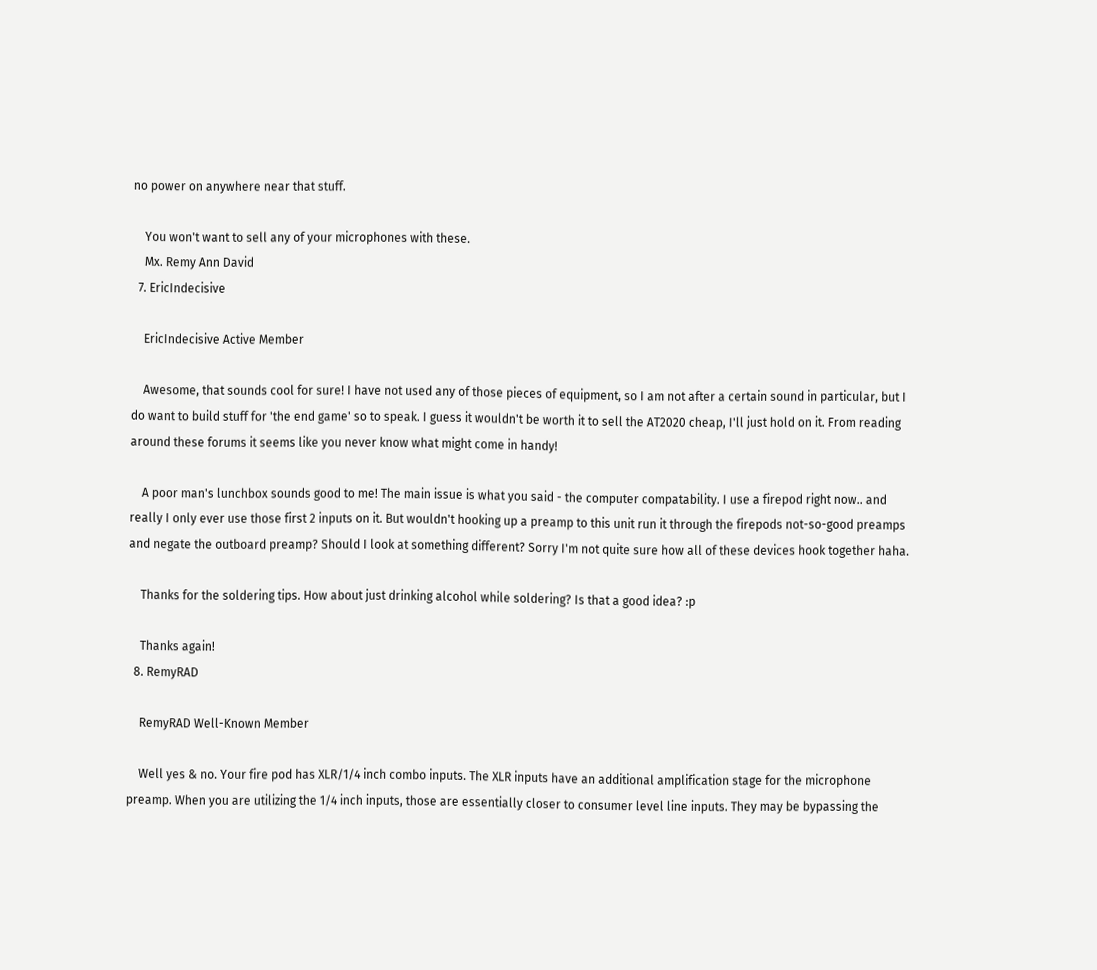no power on anywhere near that stuff.

    You won't want to sell any of your microphones with these.
    Mx. Remy Ann David
  7. EricIndecisive

    EricIndecisive Active Member

    Awesome, that sounds cool for sure! I have not used any of those pieces of equipment, so I am not after a certain sound in particular, but I do want to build stuff for 'the end game' so to speak. I guess it wouldn't be worth it to sell the AT2020 cheap, I'll just hold on it. From reading around these forums it seems like you never know what might come in handy!

    A poor man's lunchbox sounds good to me! The main issue is what you said - the computer compatability. I use a firepod right now.. and really I only ever use those first 2 inputs on it. But wouldn't hooking up a preamp to this unit run it through the firepods not-so-good preamps and negate the outboard preamp? Should I look at something different? Sorry I'm not quite sure how all of these devices hook together haha.

    Thanks for the soldering tips. How about just drinking alcohol while soldering? Is that a good idea? :p

    Thanks again!
  8. RemyRAD

    RemyRAD Well-Known Member

    Well yes & no. Your fire pod has XLR/1/4 inch combo inputs. The XLR inputs have an additional amplification stage for the microphone preamp. When you are utilizing the 1/4 inch inputs, those are essentially closer to consumer level line inputs. They may be bypassing the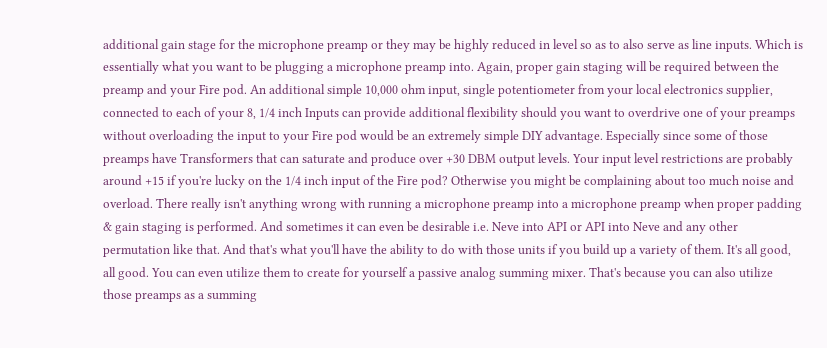additional gain stage for the microphone preamp or they may be highly reduced in level so as to also serve as line inputs. Which is essentially what you want to be plugging a microphone preamp into. Again, proper gain staging will be required between the preamp and your Fire pod. An additional simple 10,000 ohm input, single potentiometer from your local electronics supplier, connected to each of your 8, 1/4 inch Inputs can provide additional flexibility should you want to overdrive one of your preamps without overloading the input to your Fire pod would be an extremely simple DIY advantage. Especially since some of those preamps have Transformers that can saturate and produce over +30 DBM output levels. Your input level restrictions are probably around +15 if you're lucky on the 1/4 inch input of the Fire pod? Otherwise you might be complaining about too much noise and overload. There really isn't anything wrong with running a microphone preamp into a microphone preamp when proper padding & gain staging is performed. And sometimes it can even be desirable i.e. Neve into API or API into Neve and any other permutation like that. And that's what you'll have the ability to do with those units if you build up a variety of them. It's all good, all good. You can even utilize them to create for yourself a passive analog summing mixer. That's because you can also utilize those preamps as a summing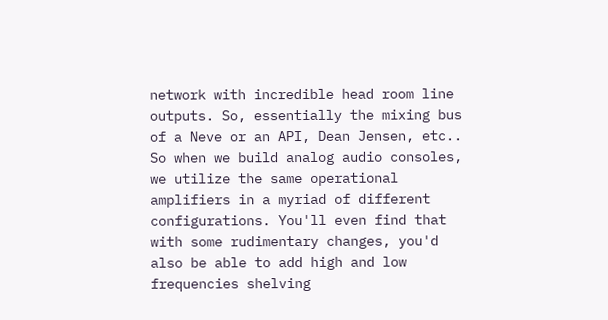network with incredible head room line outputs. So, essentially the mixing bus of a Neve or an API, Dean Jensen, etc.. So when we build analog audio consoles, we utilize the same operational amplifiers in a myriad of different configurations. You'll even find that with some rudimentary changes, you'd also be able to add high and low frequencies shelving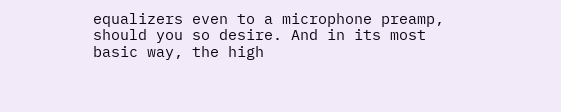equalizers even to a microphone preamp, should you so desire. And in its most basic way, the high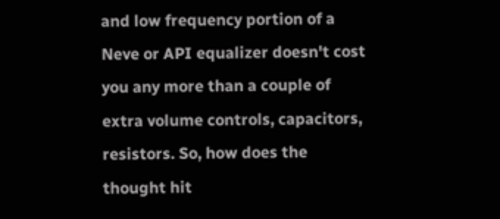and low frequency portion of a Neve or API equalizer doesn't cost you any more than a couple of extra volume controls, capacitors, resistors. So, how does the thought hit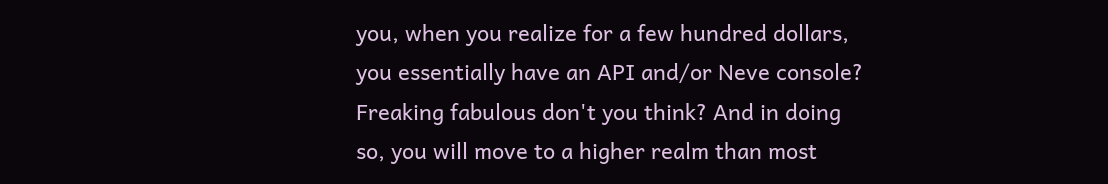you, when you realize for a few hundred dollars, you essentially have an API and/or Neve console? Freaking fabulous don't you think? And in doing so, you will move to a higher realm than most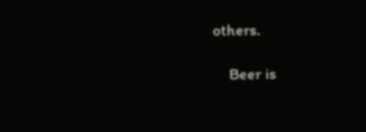others.

    Beer is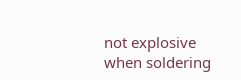not explosive when soldering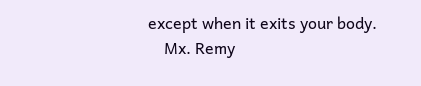except when it exits your body.
    Mx. Remy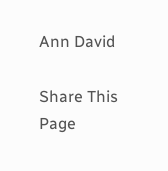Ann David

Share This Page